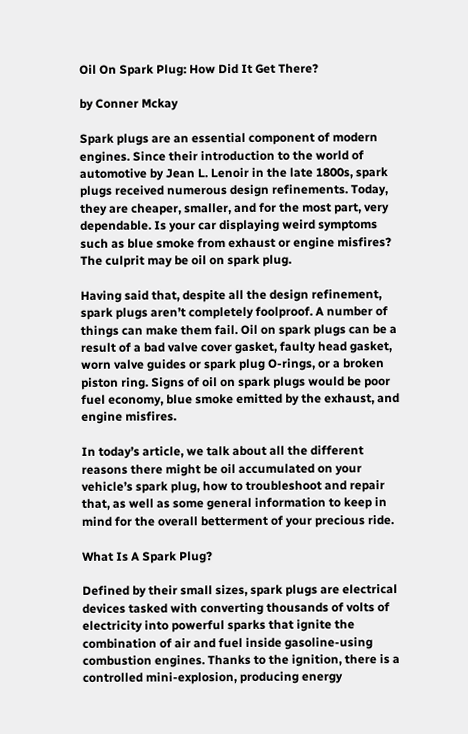Oil On Spark Plug: How Did It Get There?

by Conner Mckay

Spark plugs are an essential component of modern engines. Since their introduction to the world of automotive by Jean L. Lenoir in the late 1800s, spark plugs received numerous design refinements. Today, they are cheaper, smaller, and for the most part, very dependable. Is your car displaying weird symptoms such as blue smoke from exhaust or engine misfires? The culprit may be oil on spark plug.

Having said that, despite all the design refinement, spark plugs aren’t completely foolproof. A number of things can make them fail. Oil on spark plugs can be a result of a bad valve cover gasket, faulty head gasket, worn valve guides or spark plug O-rings, or a broken piston ring. Signs of oil on spark plugs would be poor fuel economy, blue smoke emitted by the exhaust, and engine misfires.

In today’s article, we talk about all the different reasons there might be oil accumulated on your vehicle’s spark plug, how to troubleshoot and repair that, as well as some general information to keep in mind for the overall betterment of your precious ride.

What Is A Spark Plug?

Defined by their small sizes, spark plugs are electrical devices tasked with converting thousands of volts of electricity into powerful sparks that ignite the combination of air and fuel inside gasoline-using combustion engines. Thanks to the ignition, there is a controlled mini-explosion, producing energy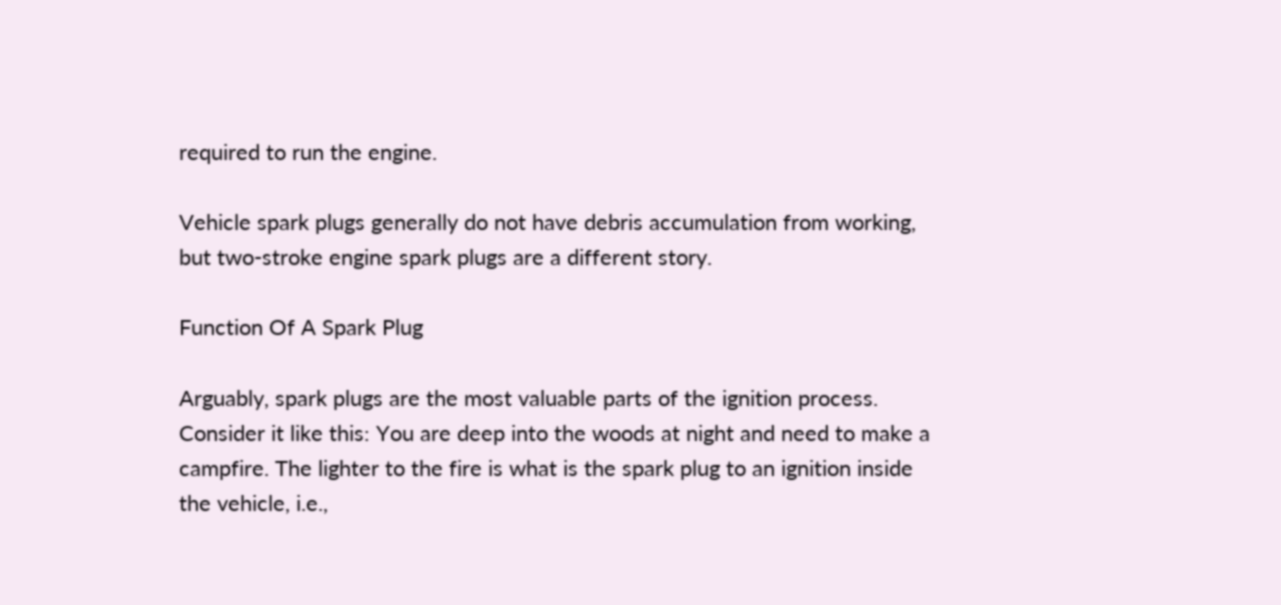required to run the engine.

Vehicle spark plugs generally do not have debris accumulation from working, but two-stroke engine spark plugs are a different story.

Function Of A Spark Plug

Arguably, spark plugs are the most valuable parts of the ignition process. Consider it like this: You are deep into the woods at night and need to make a campfire. The lighter to the fire is what is the spark plug to an ignition inside the vehicle, i.e.,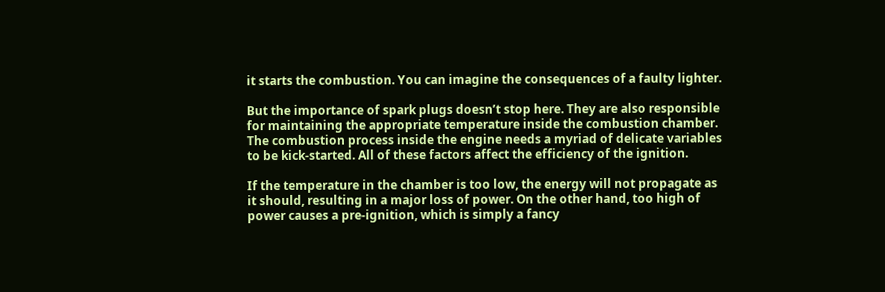it starts the combustion. You can imagine the consequences of a faulty lighter.

But the importance of spark plugs doesn’t stop here. They are also responsible for maintaining the appropriate temperature inside the combustion chamber. The combustion process inside the engine needs a myriad of delicate variables to be kick-started. All of these factors affect the efficiency of the ignition.

If the temperature in the chamber is too low, the energy will not propagate as it should, resulting in a major loss of power. On the other hand, too high of power causes a pre-ignition, which is simply a fancy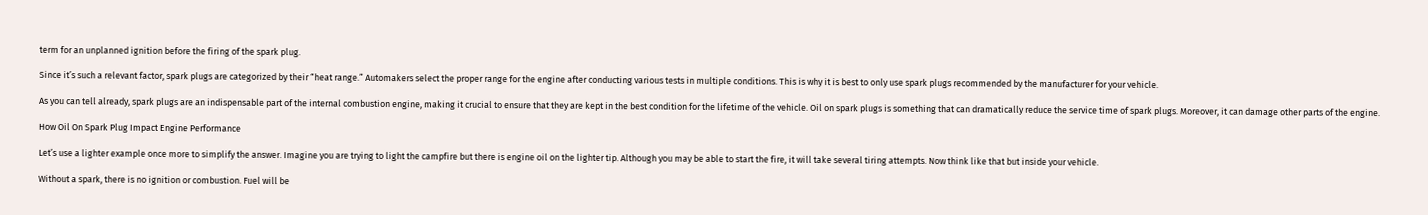term for an unplanned ignition before the firing of the spark plug.

Since it’s such a relevant factor, spark plugs are categorized by their “heat range.” Automakers select the proper range for the engine after conducting various tests in multiple conditions. This is why it is best to only use spark plugs recommended by the manufacturer for your vehicle.

As you can tell already, spark plugs are an indispensable part of the internal combustion engine, making it crucial to ensure that they are kept in the best condition for the lifetime of the vehicle. Oil on spark plugs is something that can dramatically reduce the service time of spark plugs. Moreover, it can damage other parts of the engine.

How Oil On Spark Plug Impact Engine Performance

Let’s use a lighter example once more to simplify the answer. Imagine you are trying to light the campfire but there is engine oil on the lighter tip. Although you may be able to start the fire, it will take several tiring attempts. Now think like that but inside your vehicle.

Without a spark, there is no ignition or combustion. Fuel will be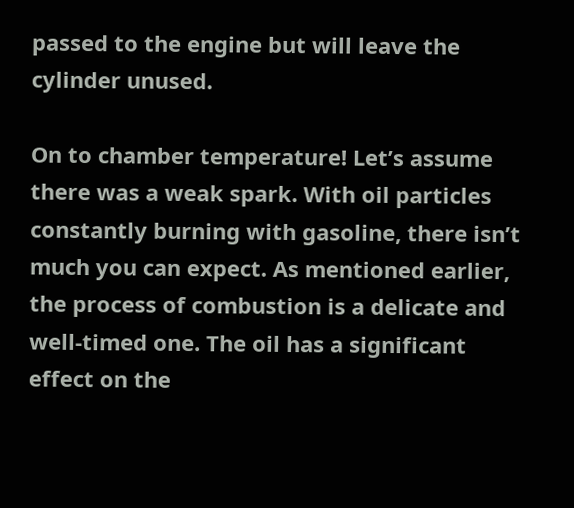passed to the engine but will leave the cylinder unused.

On to chamber temperature! Let’s assume there was a weak spark. With oil particles constantly burning with gasoline, there isn’t much you can expect. As mentioned earlier, the process of combustion is a delicate and well-timed one. The oil has a significant effect on the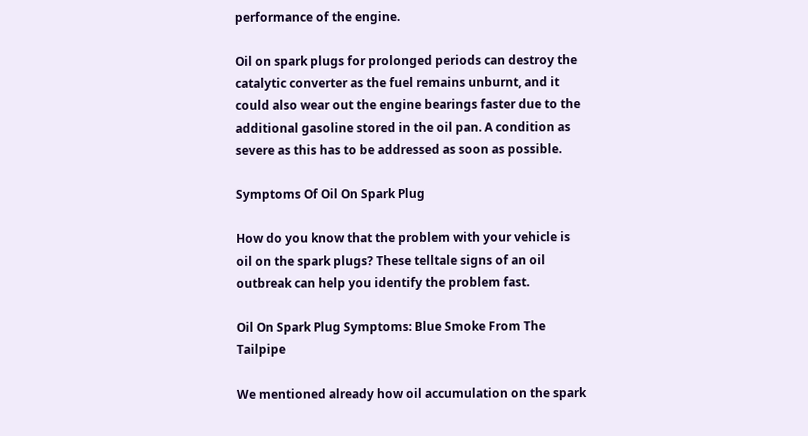performance of the engine.

Oil on spark plugs for prolonged periods can destroy the catalytic converter as the fuel remains unburnt, and it could also wear out the engine bearings faster due to the additional gasoline stored in the oil pan. A condition as severe as this has to be addressed as soon as possible.

Symptoms Of Oil On Spark Plug

How do you know that the problem with your vehicle is oil on the spark plugs? These telltale signs of an oil outbreak can help you identify the problem fast.

Oil On Spark Plug Symptoms: Blue Smoke From The Tailpipe

We mentioned already how oil accumulation on the spark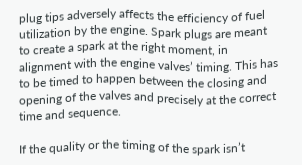plug tips adversely affects the efficiency of fuel utilization by the engine. Spark plugs are meant to create a spark at the right moment, in alignment with the engine valves’ timing. This has to be timed to happen between the closing and opening of the valves and precisely at the correct time and sequence.

If the quality or the timing of the spark isn’t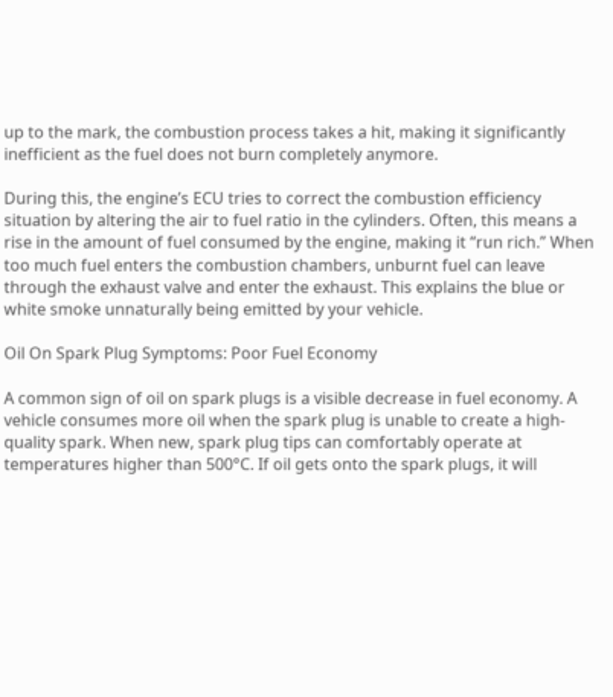up to the mark, the combustion process takes a hit, making it significantly inefficient as the fuel does not burn completely anymore.

During this, the engine’s ECU tries to correct the combustion efficiency situation by altering the air to fuel ratio in the cylinders. Often, this means a rise in the amount of fuel consumed by the engine, making it “run rich.” When too much fuel enters the combustion chambers, unburnt fuel can leave through the exhaust valve and enter the exhaust. This explains the blue or white smoke unnaturally being emitted by your vehicle.

Oil On Spark Plug Symptoms: Poor Fuel Economy

A common sign of oil on spark plugs is a visible decrease in fuel economy. A vehicle consumes more oil when the spark plug is unable to create a high-quality spark. When new, spark plug tips can comfortably operate at temperatures higher than 500°C. If oil gets onto the spark plugs, it will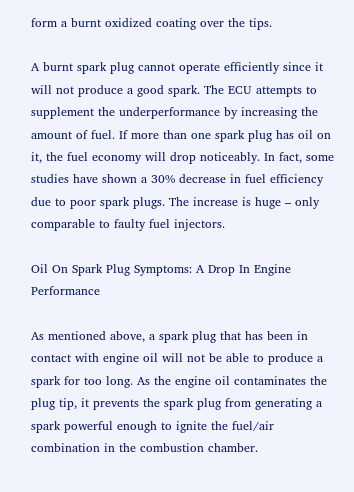form a burnt oxidized coating over the tips.

A burnt spark plug cannot operate efficiently since it will not produce a good spark. The ECU attempts to supplement the underperformance by increasing the amount of fuel. If more than one spark plug has oil on it, the fuel economy will drop noticeably. In fact, some studies have shown a 30% decrease in fuel efficiency due to poor spark plugs. The increase is huge – only comparable to faulty fuel injectors.

Oil On Spark Plug Symptoms: A Drop In Engine Performance

As mentioned above, a spark plug that has been in contact with engine oil will not be able to produce a spark for too long. As the engine oil contaminates the plug tip, it prevents the spark plug from generating a spark powerful enough to ignite the fuel/air combination in the combustion chamber.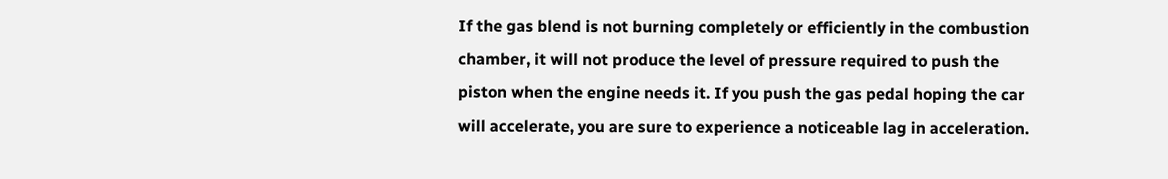If the gas blend is not burning completely or efficiently in the combustion chamber, it will not produce the level of pressure required to push the piston when the engine needs it. If you push the gas pedal hoping the car will accelerate, you are sure to experience a noticeable lag in acceleration.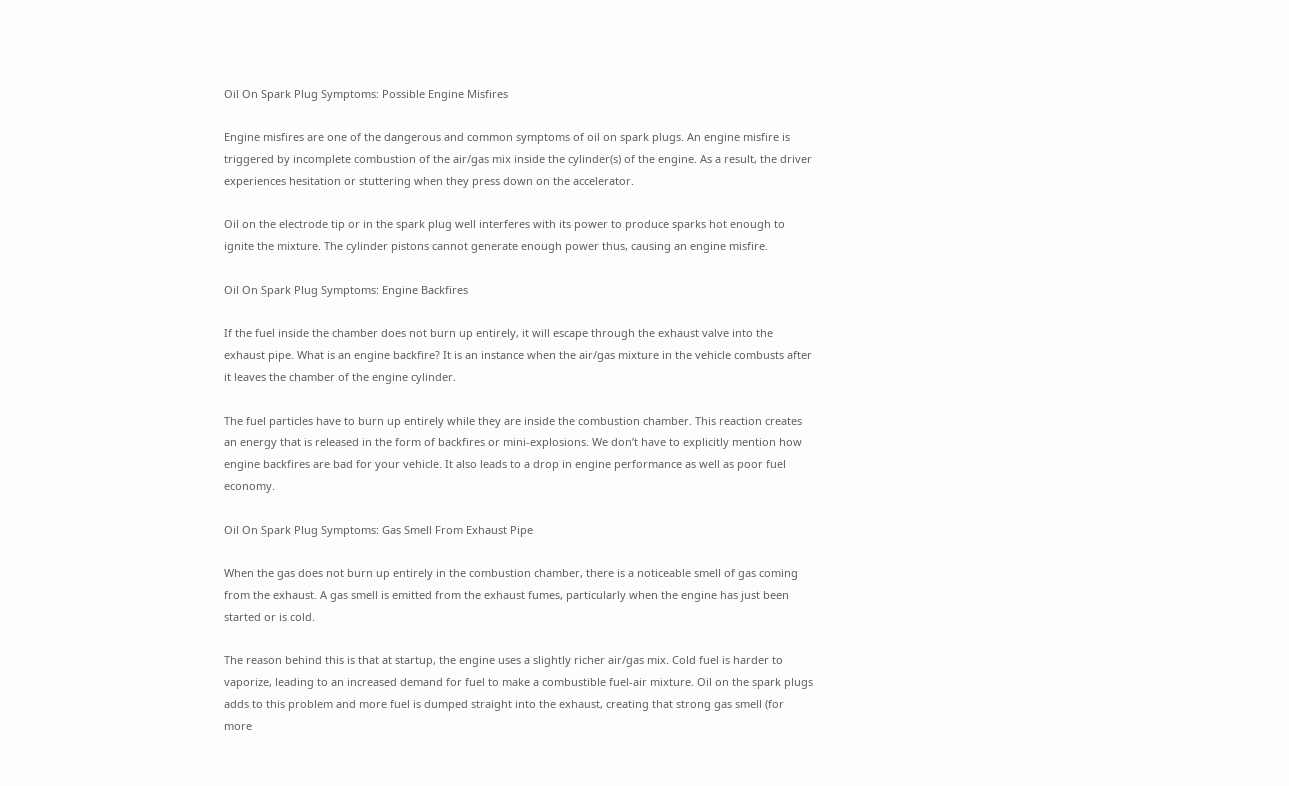Oil On Spark Plug Symptoms: Possible Engine Misfires

Engine misfires are one of the dangerous and common symptoms of oil on spark plugs. An engine misfire is triggered by incomplete combustion of the air/gas mix inside the cylinder(s) of the engine. As a result, the driver experiences hesitation or stuttering when they press down on the accelerator.

Oil on the electrode tip or in the spark plug well interferes with its power to produce sparks hot enough to ignite the mixture. The cylinder pistons cannot generate enough power thus, causing an engine misfire.

Oil On Spark Plug Symptoms: Engine Backfires

If the fuel inside the chamber does not burn up entirely, it will escape through the exhaust valve into the exhaust pipe. What is an engine backfire? It is an instance when the air/gas mixture in the vehicle combusts after it leaves the chamber of the engine cylinder.

The fuel particles have to burn up entirely while they are inside the combustion chamber. This reaction creates an energy that is released in the form of backfires or mini-explosions. We don’t have to explicitly mention how engine backfires are bad for your vehicle. It also leads to a drop in engine performance as well as poor fuel economy.

Oil On Spark Plug Symptoms: Gas Smell From Exhaust Pipe

When the gas does not burn up entirely in the combustion chamber, there is a noticeable smell of gas coming from the exhaust. A gas smell is emitted from the exhaust fumes, particularly when the engine has just been started or is cold.

The reason behind this is that at startup, the engine uses a slightly richer air/gas mix. Cold fuel is harder to vaporize, leading to an increased demand for fuel to make a combustible fuel-air mixture. Oil on the spark plugs adds to this problem and more fuel is dumped straight into the exhaust, creating that strong gas smell (for more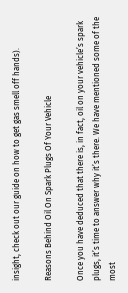insight, check out our guide on how to get gas smell off hands).

Reasons Behind Oil On Spark Plugs Of Your Vehicle

Once you have deduced that there is, in fact, oil on your vehicle’s spark plugs, it’s time to answer why it’s there. We have mentioned some of the most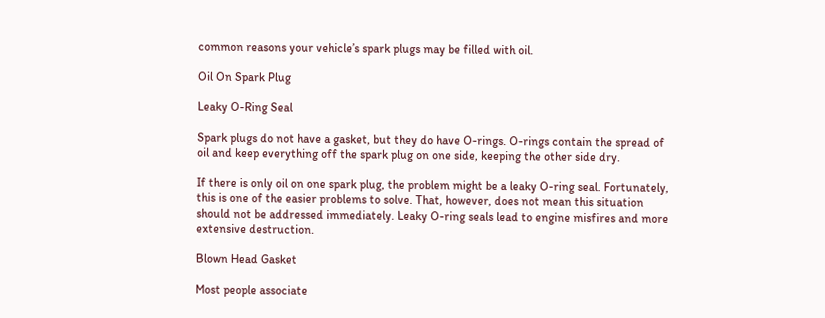common reasons your vehicle’s spark plugs may be filled with oil.

Oil On Spark Plug

Leaky O-Ring Seal

Spark plugs do not have a gasket, but they do have O-rings. O-rings contain the spread of oil and keep everything off the spark plug on one side, keeping the other side dry.

If there is only oil on one spark plug, the problem might be a leaky O-ring seal. Fortunately, this is one of the easier problems to solve. That, however, does not mean this situation should not be addressed immediately. Leaky O-ring seals lead to engine misfires and more extensive destruction.

Blown Head Gasket

Most people associate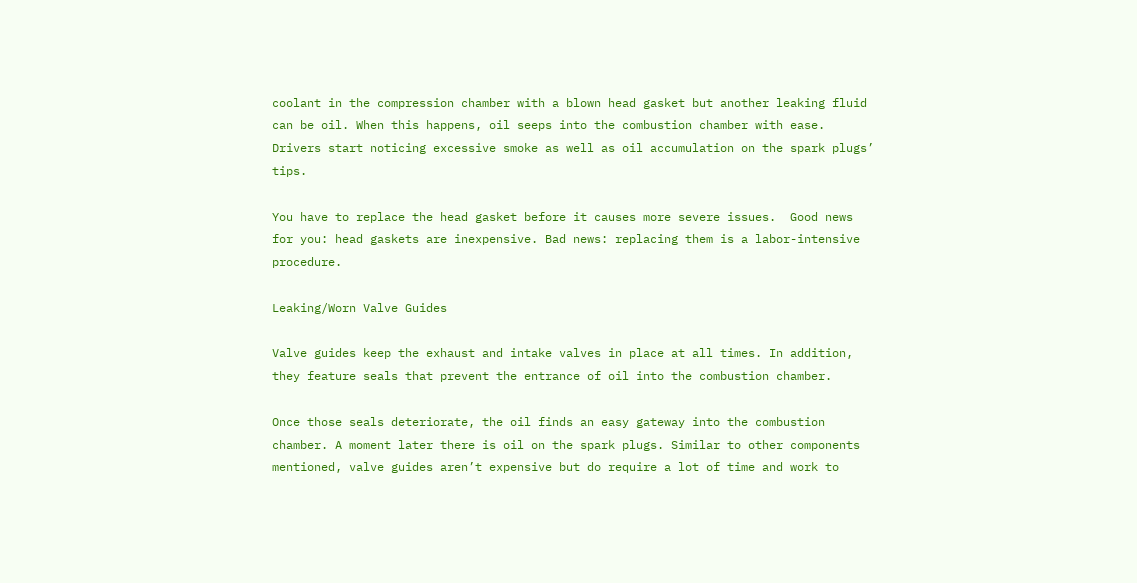coolant in the compression chamber with a blown head gasket but another leaking fluid can be oil. When this happens, oil seeps into the combustion chamber with ease. Drivers start noticing excessive smoke as well as oil accumulation on the spark plugs’ tips.

You have to replace the head gasket before it causes more severe issues.  Good news for you: head gaskets are inexpensive. Bad news: replacing them is a labor-intensive procedure.

Leaking/Worn Valve Guides

Valve guides keep the exhaust and intake valves in place at all times. In addition, they feature seals that prevent the entrance of oil into the combustion chamber.

Once those seals deteriorate, the oil finds an easy gateway into the combustion chamber. A moment later there is oil on the spark plugs. Similar to other components mentioned, valve guides aren’t expensive but do require a lot of time and work to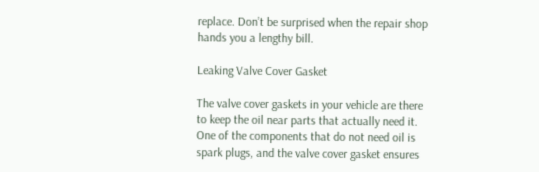replace. Don’t be surprised when the repair shop hands you a lengthy bill.

Leaking Valve Cover Gasket

The valve cover gaskets in your vehicle are there to keep the oil near parts that actually need it. One of the components that do not need oil is spark plugs, and the valve cover gasket ensures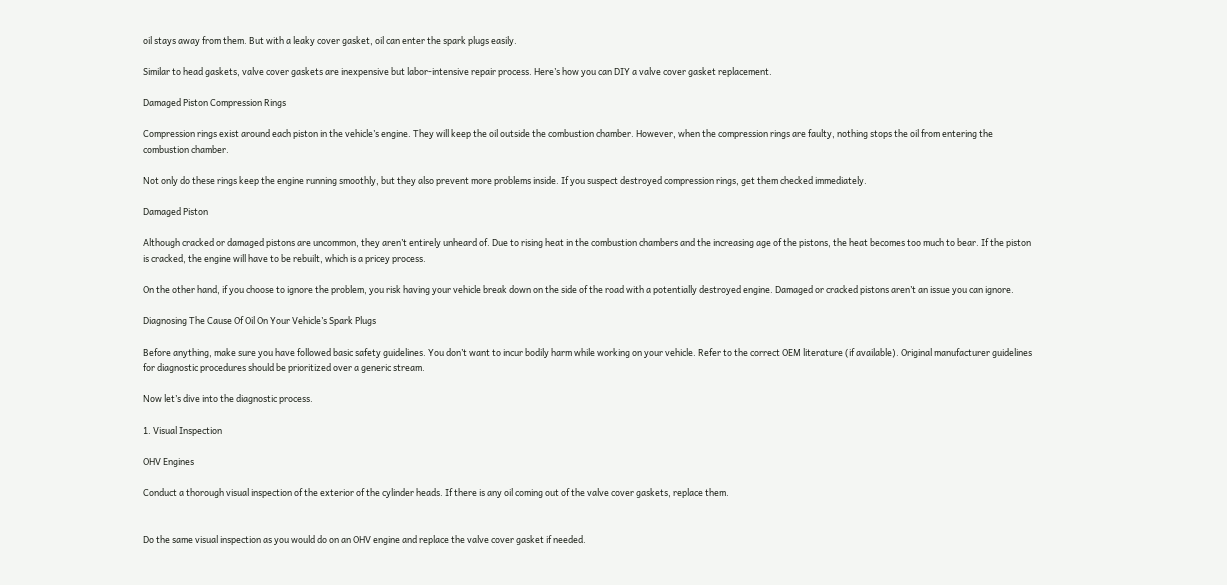oil stays away from them. But with a leaky cover gasket, oil can enter the spark plugs easily.

Similar to head gaskets, valve cover gaskets are inexpensive but labor-intensive repair process. Here’s how you can DIY a valve cover gasket replacement.

Damaged Piston Compression Rings

Compression rings exist around each piston in the vehicle’s engine. They will keep the oil outside the combustion chamber. However, when the compression rings are faulty, nothing stops the oil from entering the combustion chamber.

Not only do these rings keep the engine running smoothly, but they also prevent more problems inside. If you suspect destroyed compression rings, get them checked immediately.

Damaged Piston

Although cracked or damaged pistons are uncommon, they aren’t entirely unheard of. Due to rising heat in the combustion chambers and the increasing age of the pistons, the heat becomes too much to bear. If the piston is cracked, the engine will have to be rebuilt, which is a pricey process.

On the other hand, if you choose to ignore the problem, you risk having your vehicle break down on the side of the road with a potentially destroyed engine. Damaged or cracked pistons aren’t an issue you can ignore.

Diagnosing The Cause Of Oil On Your Vehicle’s Spark Plugs

Before anything, make sure you have followed basic safety guidelines. You don’t want to incur bodily harm while working on your vehicle. Refer to the correct OEM literature (if available). Original manufacturer guidelines for diagnostic procedures should be prioritized over a generic stream.

Now let’s dive into the diagnostic process.

1. Visual Inspection

OHV Engines

Conduct a thorough visual inspection of the exterior of the cylinder heads. If there is any oil coming out of the valve cover gaskets, replace them.


Do the same visual inspection as you would do on an OHV engine and replace the valve cover gasket if needed.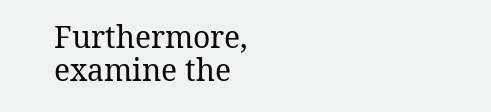Furthermore, examine the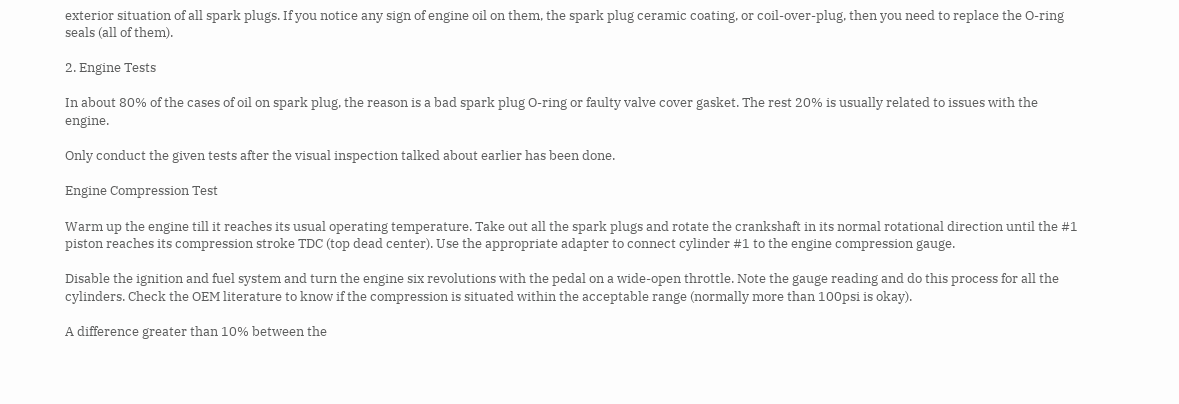exterior situation of all spark plugs. If you notice any sign of engine oil on them, the spark plug ceramic coating, or coil-over-plug, then you need to replace the O-ring seals (all of them).

2. Engine Tests

In about 80% of the cases of oil on spark plug, the reason is a bad spark plug O-ring or faulty valve cover gasket. The rest 20% is usually related to issues with the engine.

Only conduct the given tests after the visual inspection talked about earlier has been done.

Engine Compression Test

Warm up the engine till it reaches its usual operating temperature. Take out all the spark plugs and rotate the crankshaft in its normal rotational direction until the #1 piston reaches its compression stroke TDC (top dead center). Use the appropriate adapter to connect cylinder #1 to the engine compression gauge.

Disable the ignition and fuel system and turn the engine six revolutions with the pedal on a wide-open throttle. Note the gauge reading and do this process for all the cylinders. Check the OEM literature to know if the compression is situated within the acceptable range (normally more than 100psi is okay).

A difference greater than 10% between the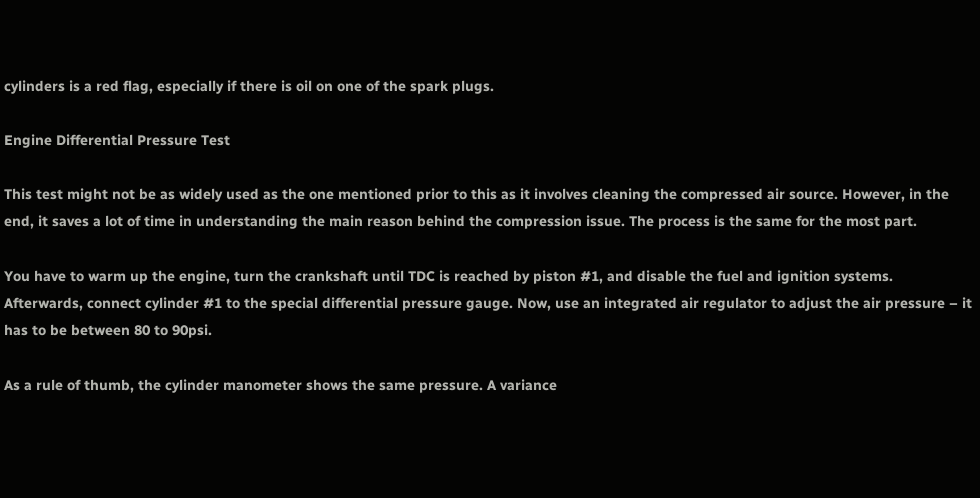cylinders is a red flag, especially if there is oil on one of the spark plugs.

Engine Differential Pressure Test

This test might not be as widely used as the one mentioned prior to this as it involves cleaning the compressed air source. However, in the end, it saves a lot of time in understanding the main reason behind the compression issue. The process is the same for the most part.

You have to warm up the engine, turn the crankshaft until TDC is reached by piston #1, and disable the fuel and ignition systems. Afterwards, connect cylinder #1 to the special differential pressure gauge. Now, use an integrated air regulator to adjust the air pressure – it has to be between 80 to 90psi.

As a rule of thumb, the cylinder manometer shows the same pressure. A variance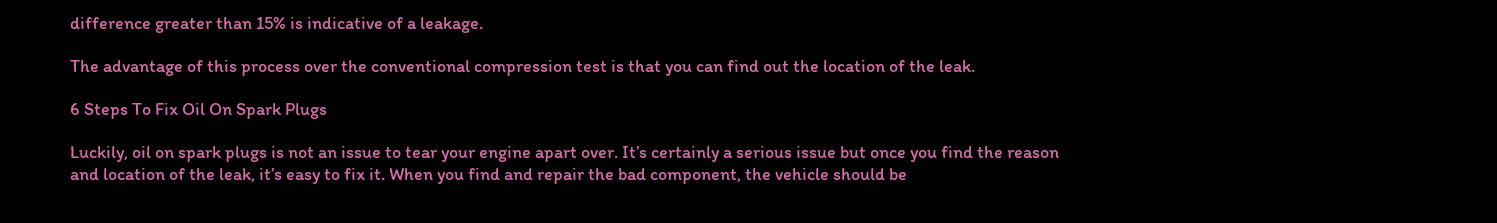difference greater than 15% is indicative of a leakage.

The advantage of this process over the conventional compression test is that you can find out the location of the leak.

6 Steps To Fix Oil On Spark Plugs

Luckily, oil on spark plugs is not an issue to tear your engine apart over. It’s certainly a serious issue but once you find the reason and location of the leak, it’s easy to fix it. When you find and repair the bad component, the vehicle should be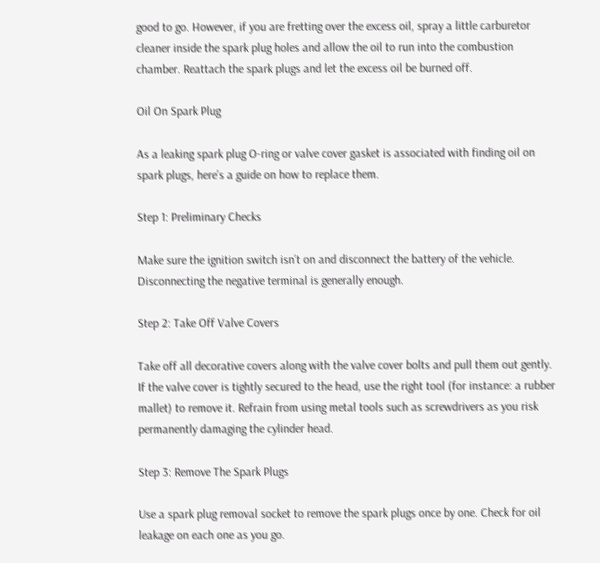good to go. However, if you are fretting over the excess oil, spray a little carburetor cleaner inside the spark plug holes and allow the oil to run into the combustion chamber. Reattach the spark plugs and let the excess oil be burned off.

Oil On Spark Plug

As a leaking spark plug O-ring or valve cover gasket is associated with finding oil on spark plugs, here’s a guide on how to replace them.

Step 1: Preliminary Checks

Make sure the ignition switch isn’t on and disconnect the battery of the vehicle. Disconnecting the negative terminal is generally enough.

Step 2: Take Off Valve Covers

Take off all decorative covers along with the valve cover bolts and pull them out gently. If the valve cover is tightly secured to the head, use the right tool (for instance: a rubber mallet) to remove it. Refrain from using metal tools such as screwdrivers as you risk permanently damaging the cylinder head.

Step 3: Remove The Spark Plugs

Use a spark plug removal socket to remove the spark plugs once by one. Check for oil leakage on each one as you go.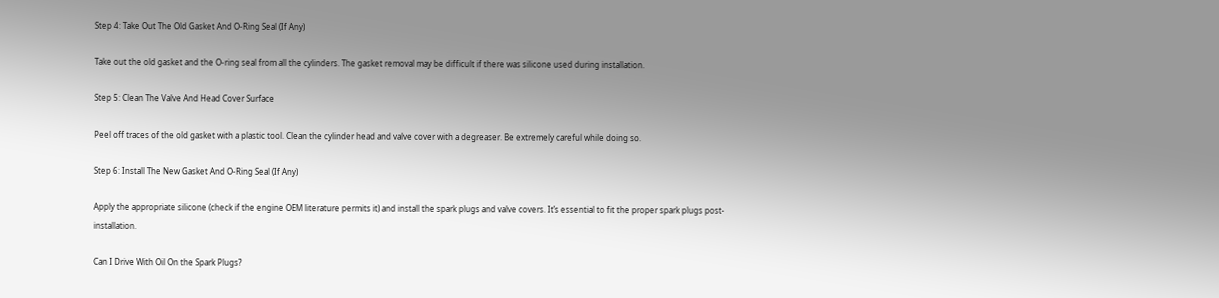Step 4: Take Out The Old Gasket And O-Ring Seal (If Any)

Take out the old gasket and the O-ring seal from all the cylinders. The gasket removal may be difficult if there was silicone used during installation.

Step 5: Clean The Valve And Head Cover Surface

Peel off traces of the old gasket with a plastic tool. Clean the cylinder head and valve cover with a degreaser. Be extremely careful while doing so.

Step 6: Install The New Gasket And O-Ring Seal (If Any)

Apply the appropriate silicone (check if the engine OEM literature permits it) and install the spark plugs and valve covers. It’s essential to fit the proper spark plugs post-installation.

Can I Drive With Oil On the Spark Plugs?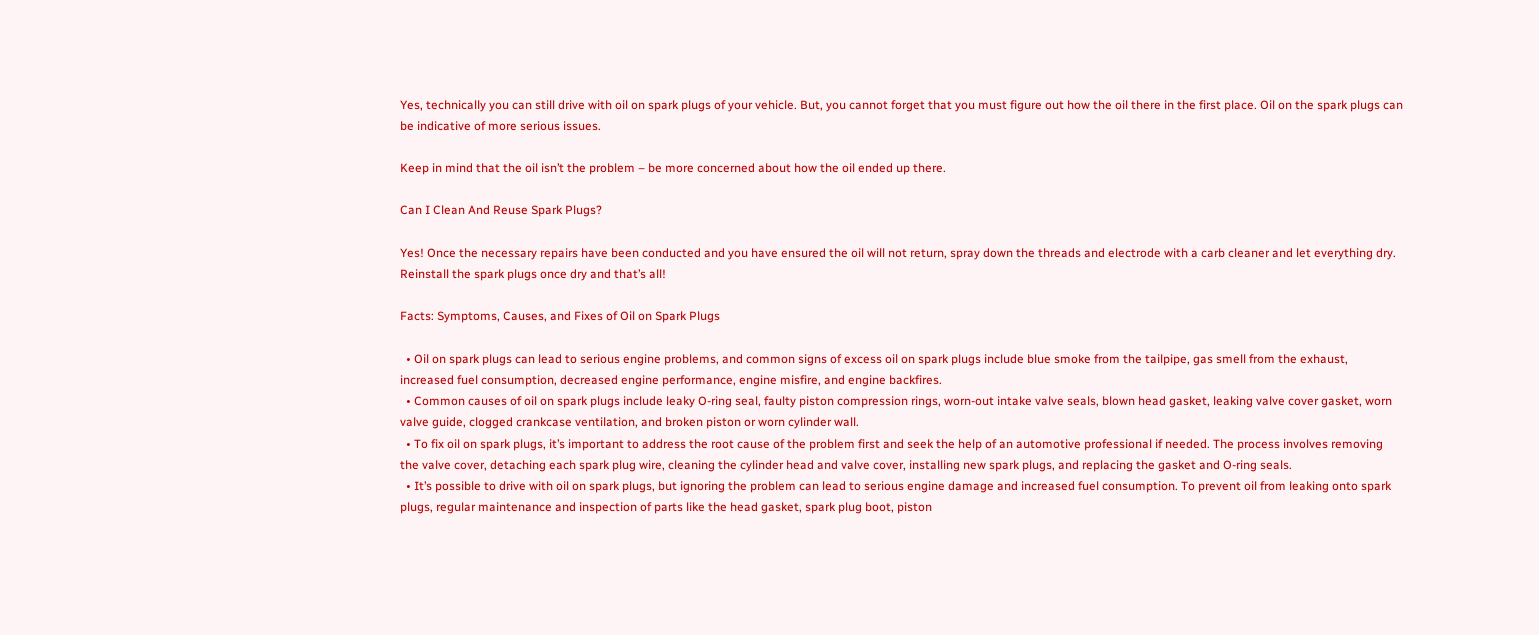Yes, technically you can still drive with oil on spark plugs of your vehicle. But, you cannot forget that you must figure out how the oil there in the first place. Oil on the spark plugs can be indicative of more serious issues.

Keep in mind that the oil isn’t the problem – be more concerned about how the oil ended up there.

Can I Clean And Reuse Spark Plugs?

Yes! Once the necessary repairs have been conducted and you have ensured the oil will not return, spray down the threads and electrode with a carb cleaner and let everything dry. Reinstall the spark plugs once dry and that’s all!

Facts: Symptoms, Causes, and Fixes of Oil on Spark Plugs

  • Oil on spark plugs can lead to serious engine problems, and common signs of excess oil on spark plugs include blue smoke from the tailpipe, gas smell from the exhaust, increased fuel consumption, decreased engine performance, engine misfire, and engine backfires.
  • Common causes of oil on spark plugs include leaky O-ring seal, faulty piston compression rings, worn-out intake valve seals, blown head gasket, leaking valve cover gasket, worn valve guide, clogged crankcase ventilation, and broken piston or worn cylinder wall.
  • To fix oil on spark plugs, it’s important to address the root cause of the problem first and seek the help of an automotive professional if needed. The process involves removing the valve cover, detaching each spark plug wire, cleaning the cylinder head and valve cover, installing new spark plugs, and replacing the gasket and O-ring seals.
  • It’s possible to drive with oil on spark plugs, but ignoring the problem can lead to serious engine damage and increased fuel consumption. To prevent oil from leaking onto spark plugs, regular maintenance and inspection of parts like the head gasket, spark plug boot, piston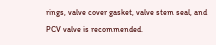rings, valve cover gasket, valve stem seal, and PCV valve is recommended.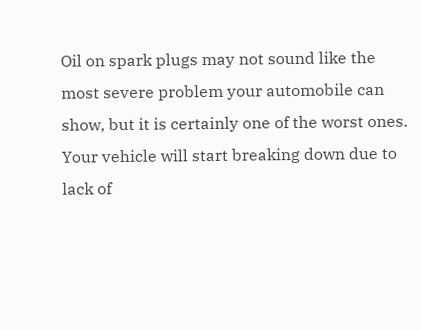Oil on spark plugs may not sound like the most severe problem your automobile can show, but it is certainly one of the worst ones. Your vehicle will start breaking down due to lack of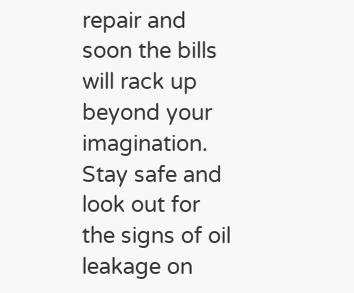repair and soon the bills will rack up beyond your imagination. Stay safe and look out for the signs of oil leakage on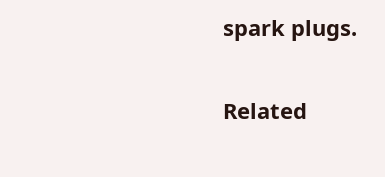spark plugs.

Related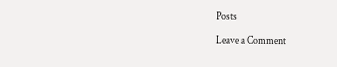Posts

Leave a Comment